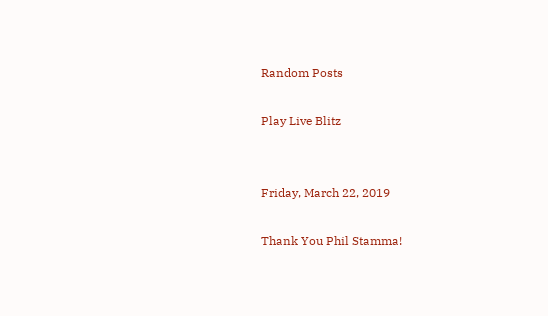Random Posts

Play Live Blitz


Friday, March 22, 2019

Thank You Phil Stamma!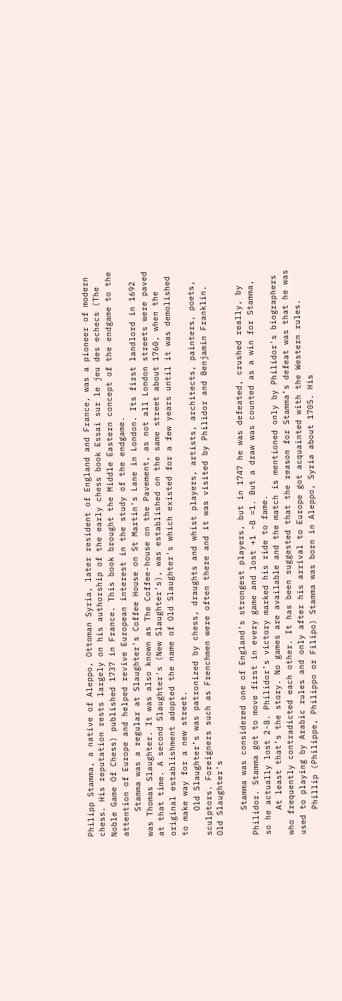Philipp Stamma, a native of Aleppo, Ottoman Syria, later resident of England and France, was a pioneer of modern chess. His reputation rests largely on his authorship of the early chess book Essai sur le jeu des echecs (The Noble Game Of Chess) published 1737 in France. This book brought the Middle Eastern concept of the endgame to the attention of Europe and helped revive European interest in the study of the endgame.
     Stamma was a regular at Slaughter's Coffee House on St Martin's Lane in London. Its first landlord in 1692 was Thomas Slaughter. It was also known as The Coffee-house on the Pavement, as not all London streets were paved at that time. A second Slaughter's (New Slaughter's), was established on the same street about 1760, when the original establishment adopted the name of Old Slaughter's which existed for a few years until it was demolished to make way for a new street.
     Old Slaughter’s was patronized by chess, draughts and whist players, artists, architects, painters, poets, sculptors. Foreigners such as Frenchmen were often there and it was visited by Philidor and Benjamin Franklin.
Old Slaughter's

     Stamma was considered one of England's strongest players, but in 1747 he was defeated, crushed really, by Philidor. Stamma got to move first in every game and lost +1 -8 =1. But a draw was counted as a win for Stamma, so he actually lost 2-8. Philidor’s victory marked his ride to fame.
     At least that’s the story. No games are available and the match is mentioned only by Philidor's biographers who frequently contradicted each other. It has been suggested that the reason for Stamma’s defeat was that he was used to playing by Arabic rules and only after his arrival to Europe got acquainted with the Western rules.
     Phillip (Philippe, Philippo or Filipo) Stamma was born in Aleppo, Syria about 1705. His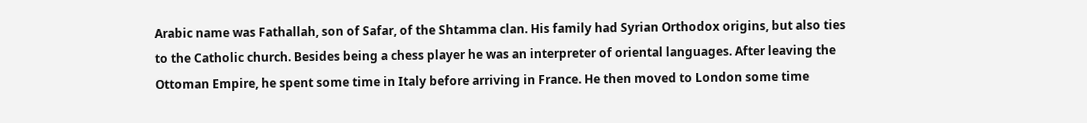Arabic name was Fathallah, son of Safar, of the Shtamma clan. His family had Syrian Orthodox origins, but also ties to the Catholic church. Besides being a chess player he was an interpreter of oriental languages. After leaving the Ottoman Empire, he spent some time in Italy before arriving in France. He then moved to London some time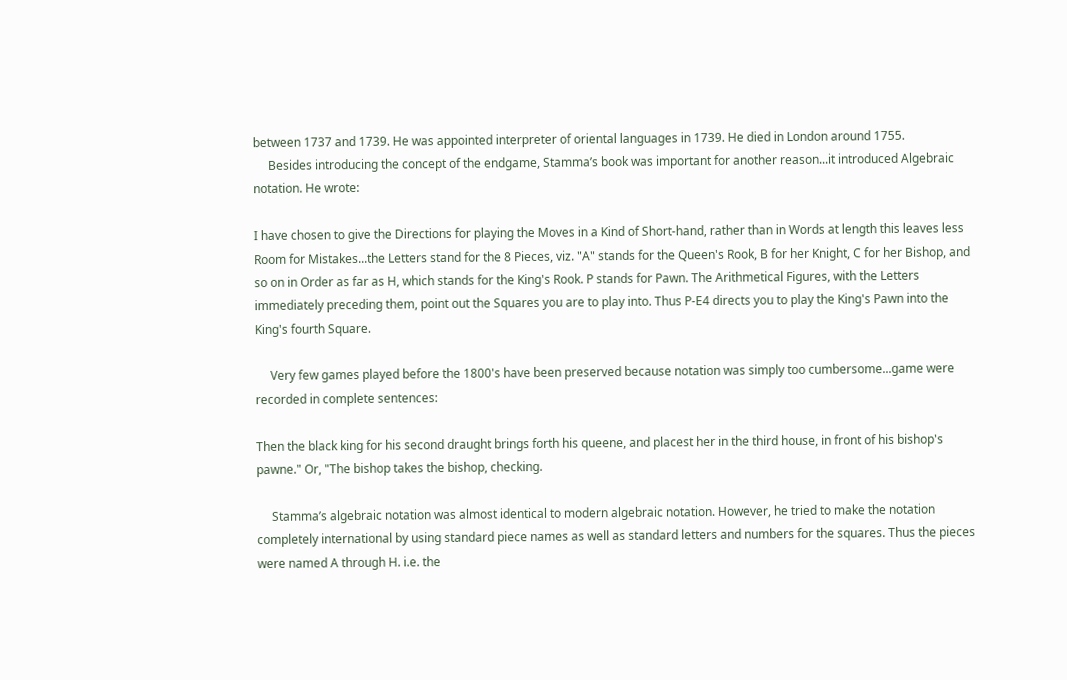between 1737 and 1739. He was appointed interpreter of oriental languages in 1739. He died in London around 1755.
     Besides introducing the concept of the endgame, Stamma’s book was important for another reason...it introduced Algebraic notation. He wrote:

I have chosen to give the Directions for playing the Moves in a Kind of Short-hand, rather than in Words at length this leaves less Room for Mistakes...the Letters stand for the 8 Pieces, viz. "A" stands for the Queen's Rook, B for her Knight, C for her Bishop, and so on in Order as far as H, which stands for the King's Rook. P stands for Pawn. The Arithmetical Figures, with the Letters immediately preceding them, point out the Squares you are to play into. Thus P-E4 directs you to play the King's Pawn into the King's fourth Square.

     Very few games played before the 1800's have been preserved because notation was simply too cumbersome...game were recorded in complete sentences:

Then the black king for his second draught brings forth his queene, and placest her in the third house, in front of his bishop's pawne." Or, "The bishop takes the bishop, checking.

     Stamma’s algebraic notation was almost identical to modern algebraic notation. However, he tried to make the notation completely international by using standard piece names as well as standard letters and numbers for the squares. Thus the pieces were named A through H. i.e. the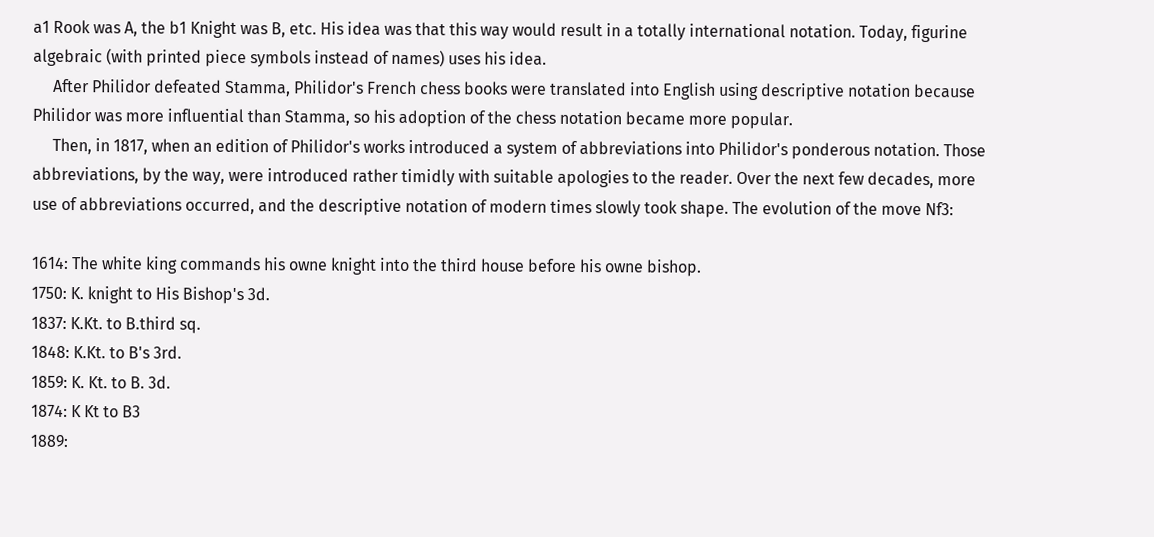a1 Rook was A, the b1 Knight was B, etc. His idea was that this way would result in a totally international notation. Today, figurine algebraic (with printed piece symbols instead of names) uses his idea.
     After Philidor defeated Stamma, Philidor's French chess books were translated into English using descriptive notation because Philidor was more influential than Stamma, so his adoption of the chess notation became more popular.
     Then, in 1817, when an edition of Philidor's works introduced a system of abbreviations into Philidor's ponderous notation. Those abbreviations, by the way, were introduced rather timidly with suitable apologies to the reader. Over the next few decades, more use of abbreviations occurred, and the descriptive notation of modern times slowly took shape. The evolution of the move Nf3:

1614: The white king commands his owne knight into the third house before his owne bishop.
1750: K. knight to His Bishop's 3d.
1837: K.Kt. to B.third sq.
1848: K.Kt. to B's 3rd.
1859: K. Kt. to B. 3d.
1874: K Kt to B3
1889: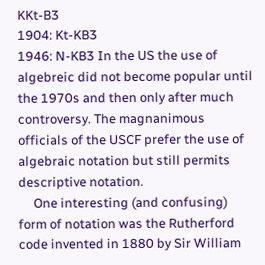KKt-B3
1904: Kt-KB3
1946: N-KB3 In the US the use of algebreic did not become popular until the 1970s and then only after much controversy. The magnanimous officials of the USCF prefer the use of algebraic notation but still permits descriptive notation.
     One interesting (and confusing) form of notation was the Rutherford code invented in 1880 by Sir William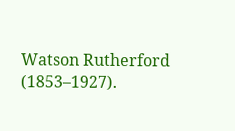Watson Rutherford (1853–1927).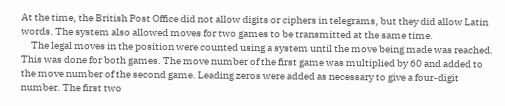At the time, the British Post Office did not allow digits or ciphers in telegrams, but they did allow Latin words. The system also allowed moves for two games to be transmitted at the same time.
     The legal moves in the position were counted using a system until the move being made was reached. This was done for both games. The move number of the first game was multiplied by 60 and added to the move number of the second game. Leading zeros were added as necessary to give a four-digit number. The first two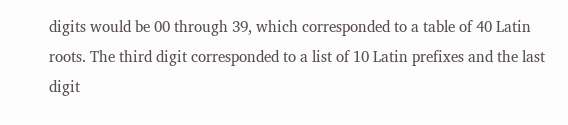digits would be 00 through 39, which corresponded to a table of 40 Latin roots. The third digit corresponded to a list of 10 Latin prefixes and the last digit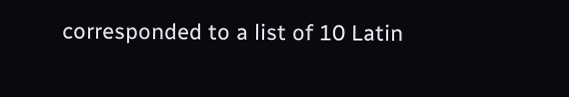corresponded to a list of 10 Latin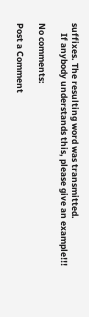suffixes. The resulting word was transmitted.
     If anybody understands this, please give an example!!!

No comments:

Post a Comment